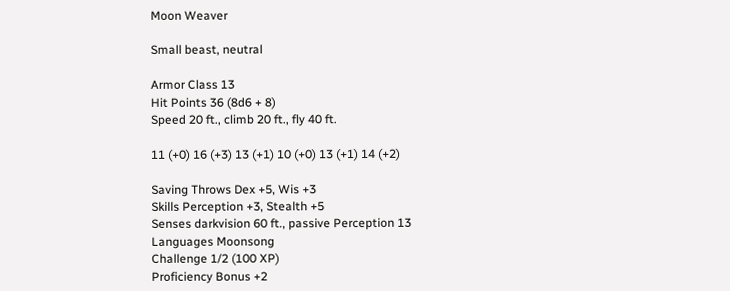Moon Weaver

Small beast, neutral

Armor Class 13
Hit Points 36 (8d6 + 8)
Speed 20 ft., climb 20 ft., fly 40 ft.

11 (+0) 16 (+3) 13 (+1) 10 (+0) 13 (+1) 14 (+2)

Saving Throws Dex +5, Wis +3
Skills Perception +3, Stealth +5
Senses darkvision 60 ft., passive Perception 13
Languages Moonsong
Challenge 1/2 (100 XP)
Proficiency Bonus +2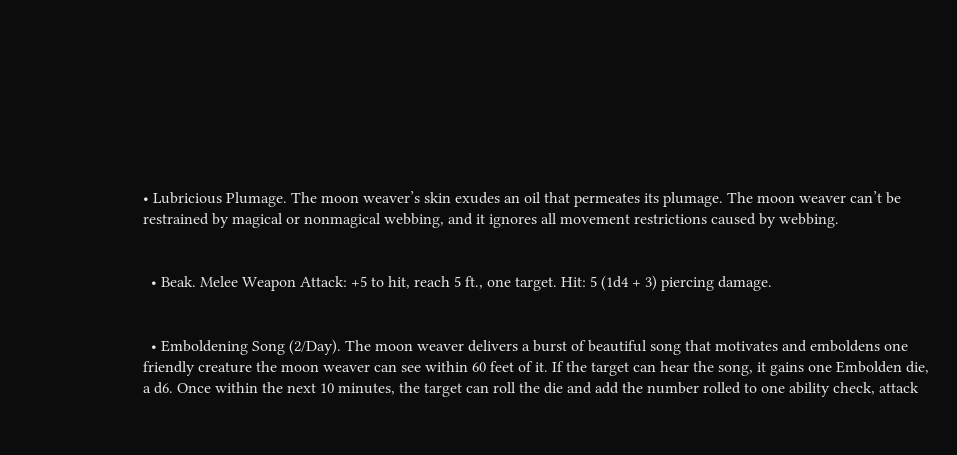• Lubricious Plumage. The moon weaver’s skin exudes an oil that permeates its plumage. The moon weaver can’t be restrained by magical or nonmagical webbing, and it ignores all movement restrictions caused by webbing.


  • Beak. Melee Weapon Attack: +5 to hit, reach 5 ft., one target. Hit: 5 (1d4 + 3) piercing damage.


  • Emboldening Song (2/Day). The moon weaver delivers a burst of beautiful song that motivates and emboldens one friendly creature the moon weaver can see within 60 feet of it. If the target can hear the song, it gains one Embolden die, a d6. Once within the next 10 minutes, the target can roll the die and add the number rolled to one ability check, attack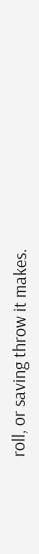roll, or saving throw it makes.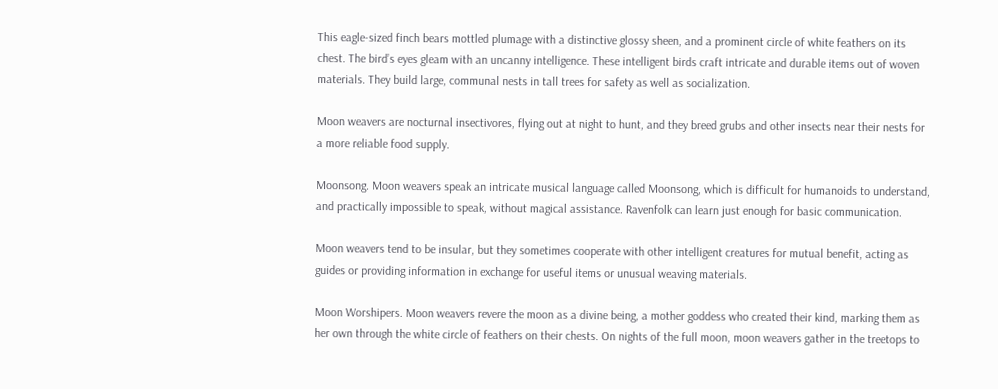This eagle-sized finch bears mottled plumage with a distinctive glossy sheen, and a prominent circle of white feathers on its chest. The bird’s eyes gleam with an uncanny intelligence. These intelligent birds craft intricate and durable items out of woven materials. They build large, communal nests in tall trees for safety as well as socialization.

Moon weavers are nocturnal insectivores, flying out at night to hunt, and they breed grubs and other insects near their nests for a more reliable food supply.

Moonsong. Moon weavers speak an intricate musical language called Moonsong, which is difficult for humanoids to understand, and practically impossible to speak, without magical assistance. Ravenfolk can learn just enough for basic communication.

Moon weavers tend to be insular, but they sometimes cooperate with other intelligent creatures for mutual benefit, acting as guides or providing information in exchange for useful items or unusual weaving materials.

Moon Worshipers. Moon weavers revere the moon as a divine being, a mother goddess who created their kind, marking them as her own through the white circle of feathers on their chests. On nights of the full moon, moon weavers gather in the treetops to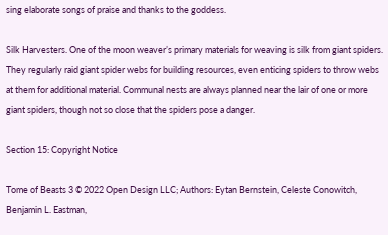sing elaborate songs of praise and thanks to the goddess.

Silk Harvesters. One of the moon weaver’s primary materials for weaving is silk from giant spiders. They regularly raid giant spider webs for building resources, even enticing spiders to throw webs at them for additional material. Communal nests are always planned near the lair of one or more giant spiders, though not so close that the spiders pose a danger.

Section 15: Copyright Notice

Tome of Beasts 3 © 2022 Open Design LLC; Authors: Eytan Bernstein, Celeste Conowitch, Benjamin L. Eastman,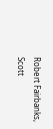Robert Fairbanks, Scott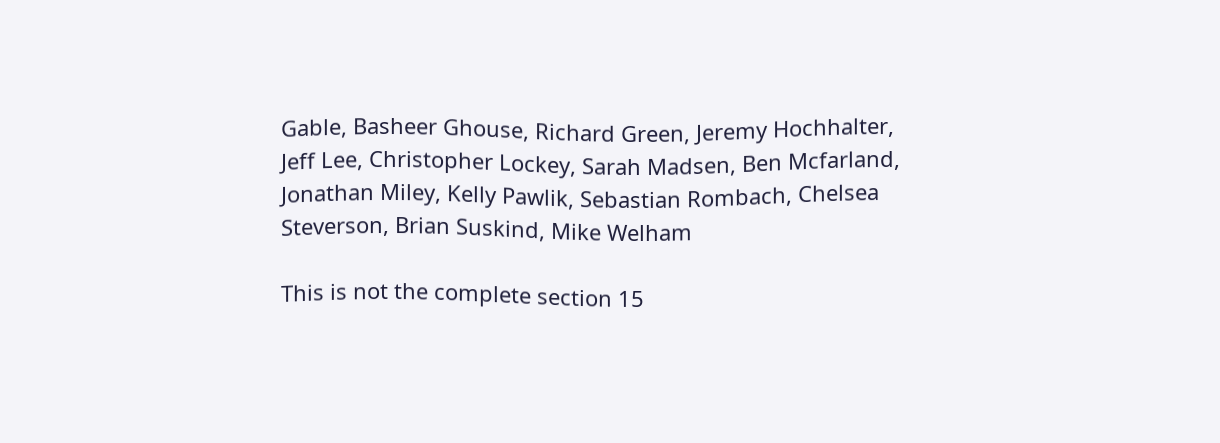Gable, Basheer Ghouse, Richard Green, Jeremy Hochhalter, Jeff Lee, Christopher Lockey, Sarah Madsen, Ben Mcfarland, Jonathan Miley, Kelly Pawlik, Sebastian Rombach, Chelsea Steverson, Brian Suskind, Mike Welham

This is not the complete section 15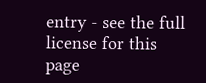entry - see the full license for this page